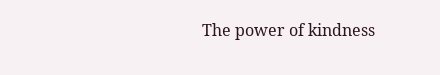The power of kindness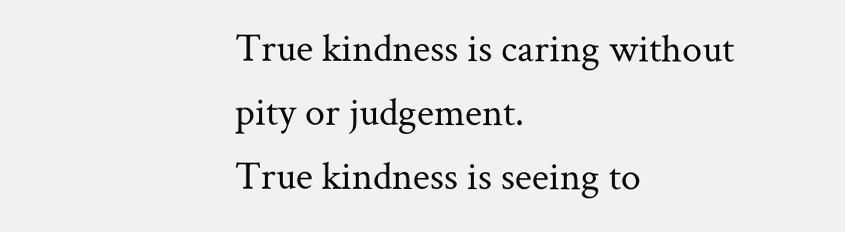True kindness is caring without pity or judgement.
True kindness is seeing to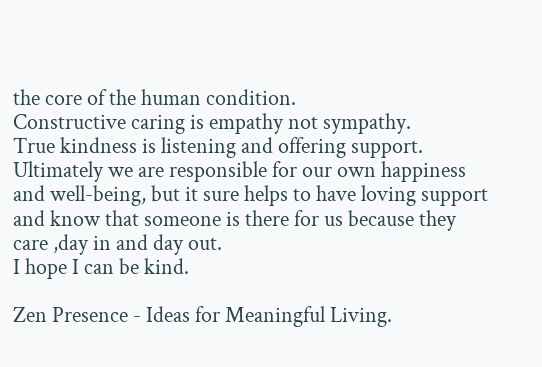the core of the human condition.
Constructive caring is empathy not sympathy.
True kindness is listening and offering support.
Ultimately we are responsible for our own happiness and well-being, but it sure helps to have loving support and know that someone is there for us because they care ,day in and day out.
I hope I can be kind.

Zen Presence - Ideas for Meaningful Living.